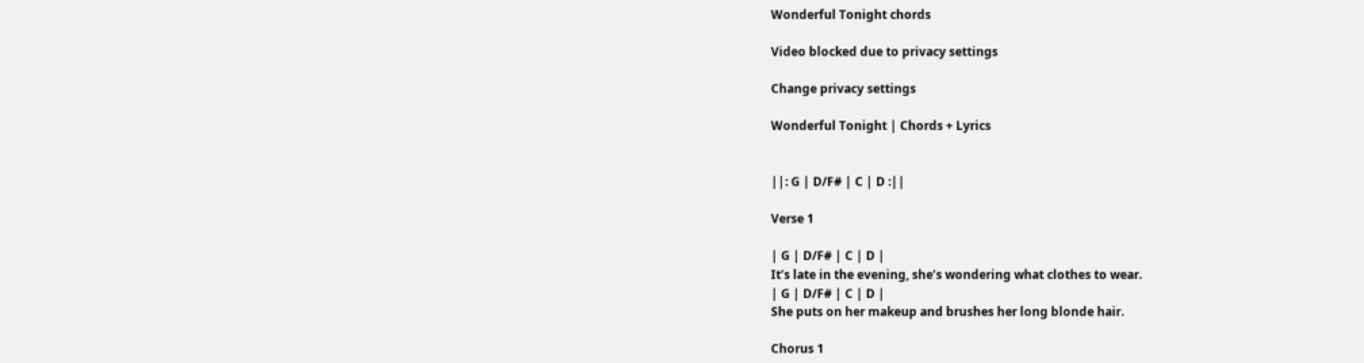Wonderful Tonight chords

Video blocked due to privacy settings

Change privacy settings

Wonderful Tonight | Chords + Lyrics


||: G | D/F# | C | D :||

Verse 1

| G | D/F# | C | D |
It’s late in the evening, she’s wondering what clothes to wear.
| G | D/F# | C | D |
She puts on her makeup and brushes her long blonde hair.

Chorus 1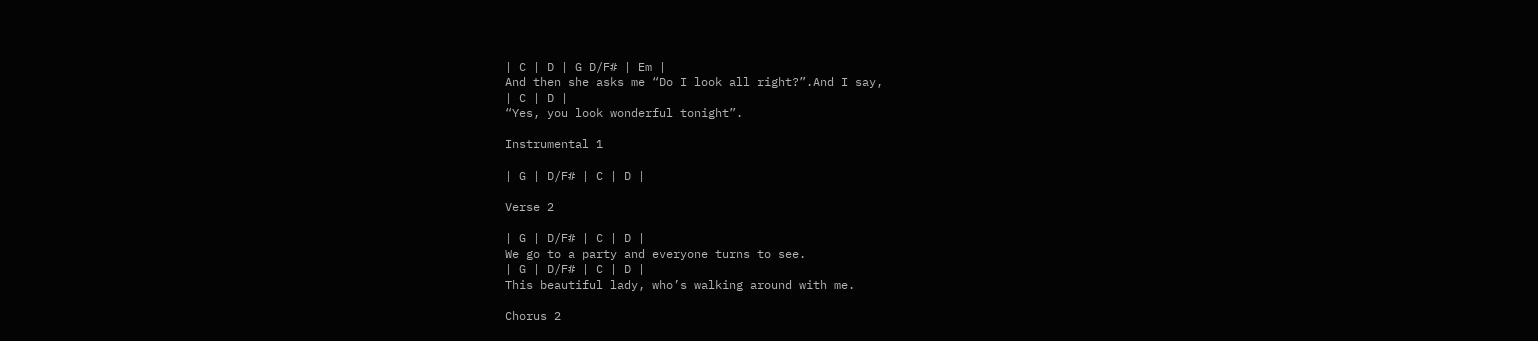| C | D | G D/F# | Em |
And then she asks me “Do I look all right?”.And I say,
| C | D |
“Yes, you look wonderful tonight”.

Instrumental 1

| G | D/F# | C | D |

Verse 2

| G | D/F# | C | D |
We go to a party and everyone turns to see.
| G | D/F# | C | D |
This beautiful lady, who’s walking around with me.

Chorus 2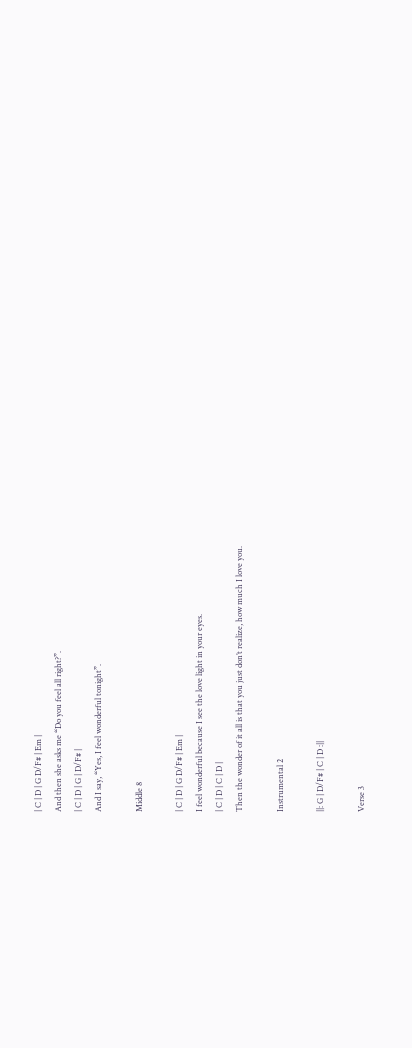| C | D | G D/F# | Em |
And then she asks me “Do you feel all right?”.
| C | D | G | D/F# |
And I say, “Yes, I feel wonderful tonight”.

Middle 8

| C | D | G D/F# | Em |
I feel wonderful because I see the love light in your eyes.
| C | D | C | D |
Then the wonder of it all is that you just don’t realize, how much I love you.

Instrumental 2

||: G | D/F# | C | D :||

Verse 3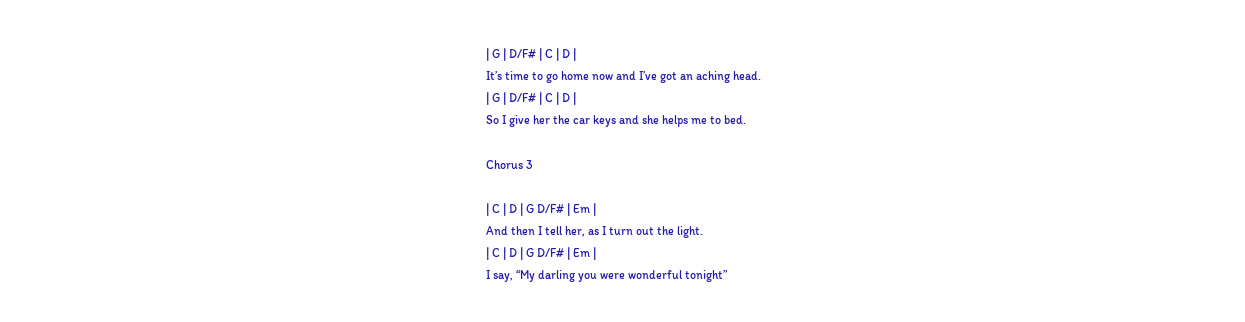| G | D/F# | C | D |
It’s time to go home now and I’ve got an aching head.
| G | D/F# | C | D |
So I give her the car keys and she helps me to bed.

Chorus 3

| C | D | G D/F# | Em |
And then I tell her, as I turn out the light.
| C | D | G D/F# | Em |
I say, “My darling you were wonderful tonight”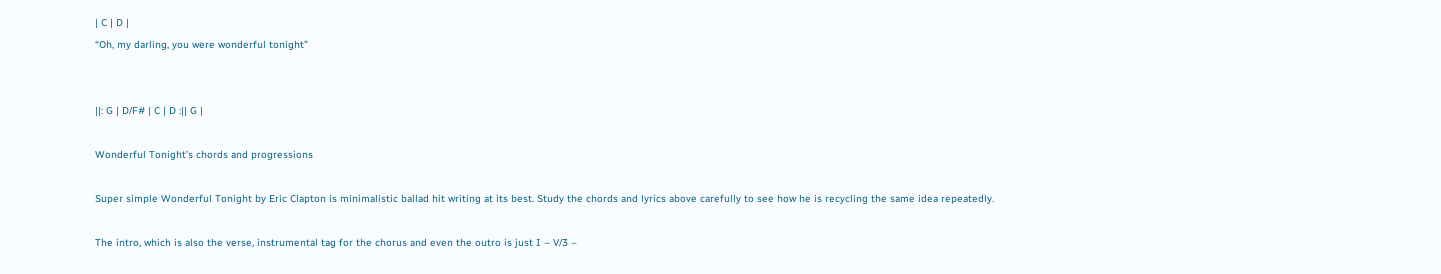| C | D |
“Oh, my darling, you were wonderful tonight”


||: G | D/F# | C | D :|| G |

Wonderful Tonight’s chords and progressions

Super simple Wonderful Tonight by Eric Clapton is minimalistic ballad hit writing at its best. Study the chords and lyrics above carefully to see how he is recycling the same idea repeatedly.

The intro, which is also the verse, instrumental tag for the chorus and even the outro is just I – V/3 –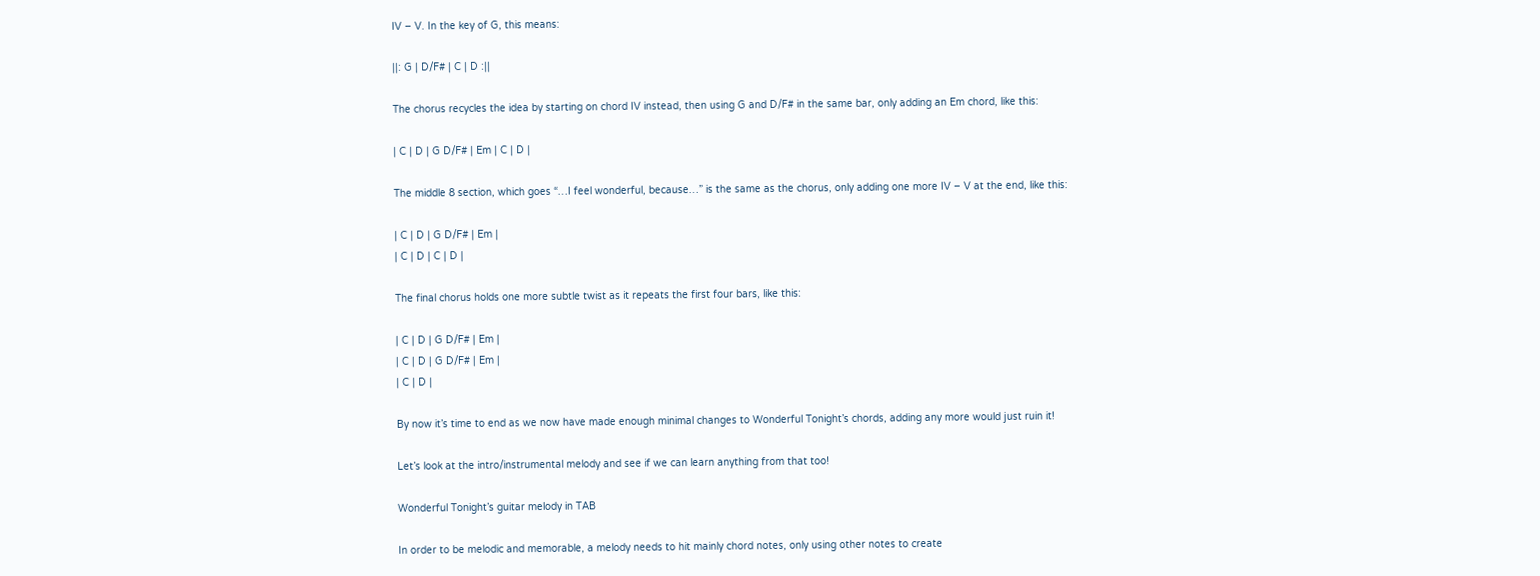IV – V. In the key of G, this means:

||: G | D/F# | C | D :||

The chorus recycles the idea by starting on chord IV instead, then using G and D/F# in the same bar, only adding an Em chord, like this:

| C | D | G D/F# | Em | C | D |

The middle 8 section, which goes “…I feel wonderful, because…” is the same as the chorus, only adding one more IV – V at the end, like this:

| C | D | G D/F# | Em |
| C | D | C | D |

The final chorus holds one more subtle twist as it repeats the first four bars, like this:

| C | D | G D/F# | Em |
| C | D | G D/F# | Em |
| C | D |

By now it’s time to end as we now have made enough minimal changes to Wonderful Tonight’s chords, adding any more would just ruin it!

Let’s look at the intro/instrumental melody and see if we can learn anything from that too!

Wonderful Tonight’s guitar melody in TAB

In order to be melodic and memorable, a melody needs to hit mainly chord notes, only using other notes to create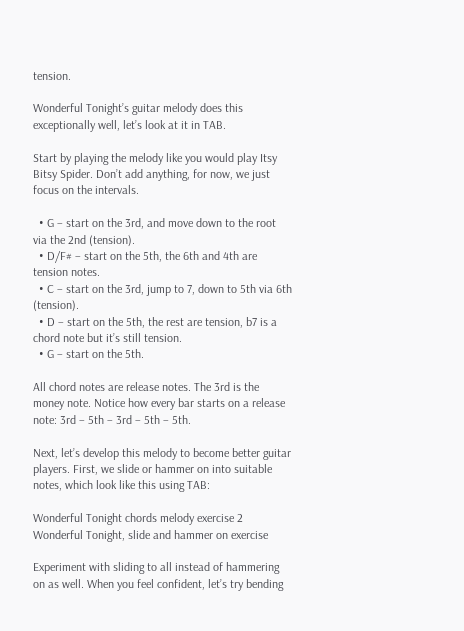tension.

Wonderful Tonight’s guitar melody does this exceptionally well, let’s look at it in TAB.

Start by playing the melody like you would play Itsy Bitsy Spider. Don’t add anything, for now, we just focus on the intervals.

  • G – start on the 3rd, and move down to the root via the 2nd (tension).
  • D/F# – start on the 5th, the 6th and 4th are tension notes.
  • C – start on the 3rd, jump to 7, down to 5th via 6th (tension).
  • D – start on the 5th, the rest are tension, b7 is a chord note but it’s still tension.
  • G – start on the 5th.

All chord notes are release notes. The 3rd is the money note. Notice how every bar starts on a release note: 3rd – 5th – 3rd – 5th – 5th.

Next, let’s develop this melody to become better guitar players. First, we slide or hammer on into suitable notes, which look like this using TAB:

Wonderful Tonight chords melody exercise 2
Wonderful Tonight, slide and hammer on exercise

Experiment with sliding to all instead of hammering on as well. When you feel confident, let’s try bending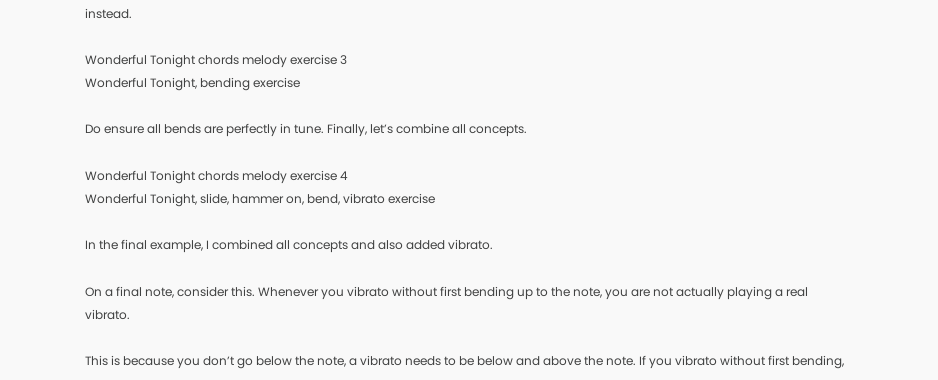instead.

Wonderful Tonight chords melody exercise 3
Wonderful Tonight, bending exercise

Do ensure all bends are perfectly in tune. Finally, let’s combine all concepts.

Wonderful Tonight chords melody exercise 4
Wonderful Tonight, slide, hammer on, bend, vibrato exercise

In the final example, I combined all concepts and also added vibrato.

On a final note, consider this. Whenever you vibrato without first bending up to the note, you are not actually playing a real vibrato.

This is because you don’t go below the note, a vibrato needs to be below and above the note. If you vibrato without first bending,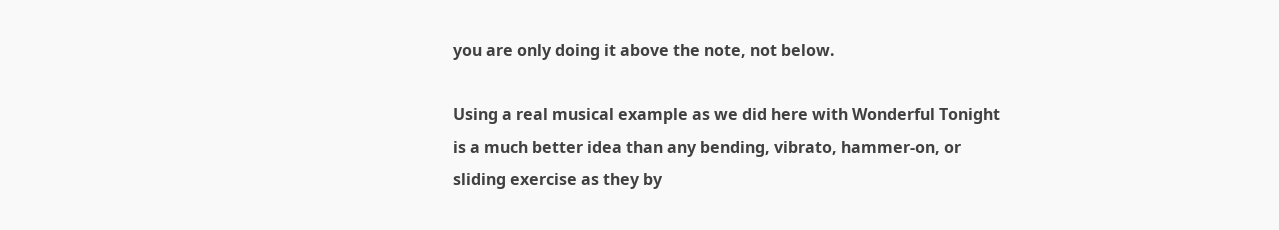you are only doing it above the note, not below.

Using a real musical example as we did here with Wonderful Tonight is a much better idea than any bending, vibrato, hammer-on, or sliding exercise as they by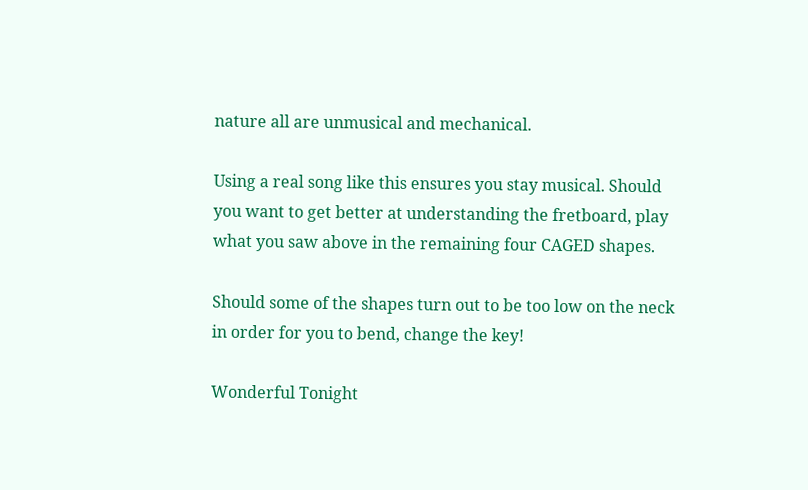nature all are unmusical and mechanical.

Using a real song like this ensures you stay musical. Should you want to get better at understanding the fretboard, play what you saw above in the remaining four CAGED shapes.

Should some of the shapes turn out to be too low on the neck in order for you to bend, change the key!

Wonderful Tonight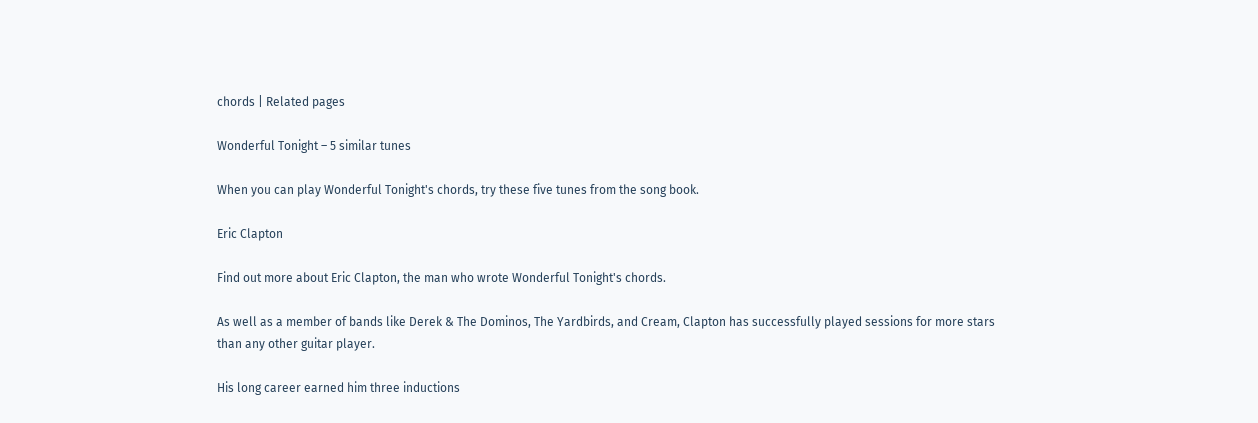chords | Related pages

Wonderful Tonight – 5 similar tunes

When you can play Wonderful Tonight's chords, try these five tunes from the song book.

Eric Clapton

Find out more about Eric Clapton, the man who wrote Wonderful Tonight's chords.

As well as a member of bands like Derek & The Dominos, The Yardbirds, and Cream, Clapton has successfully played sessions for more stars than any other guitar player.

His long career earned him three inductions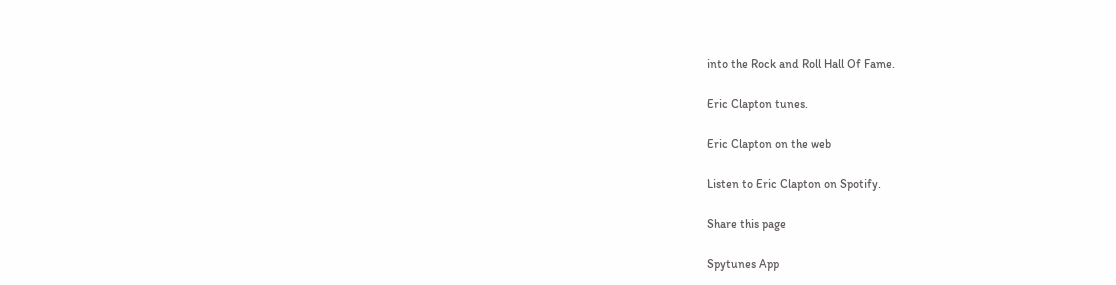into the Rock and Roll Hall Of Fame.

Eric Clapton tunes.

Eric Clapton on the web

Listen to Eric Clapton on Spotify.

Share this page

Spytunes App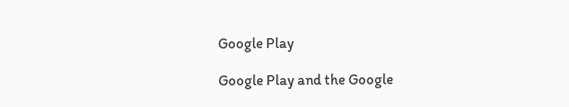Google Play

Google Play and the Google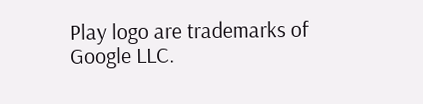Play logo are trademarks of Google LLC.